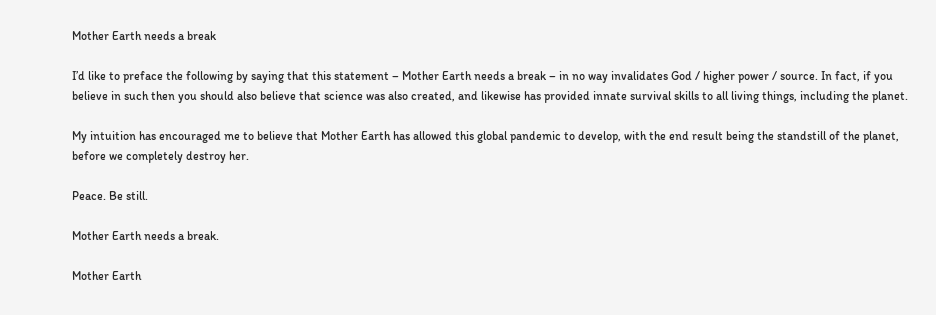Mother Earth needs a break

I’d like to preface the following by saying that this statement – Mother Earth needs a break – in no way invalidates God / higher power / source. In fact, if you believe in such then you should also believe that science was also created, and likewise has provided innate survival skills to all living things, including the planet.

My intuition has encouraged me to believe that Mother Earth has allowed this global pandemic to develop, with the end result being the standstill of the planet, before we completely destroy her.

Peace. Be still.

Mother Earth needs a break.

Mother Earth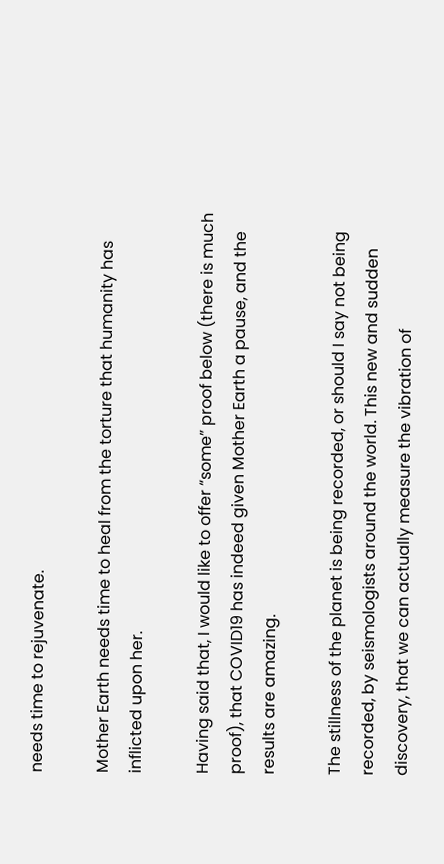needs time to rejuvenate.

Mother Earth needs time to heal from the torture that humanity has inflicted upon her.

Having said that, I would like to offer “some” proof below (there is much proof), that COVID19 has indeed given Mother Earth a pause, and the results are amazing.

The stillness of the planet is being recorded, or should I say not being recorded, by seismologists around the world. This new and sudden discovery, that we can actually measure the vibration of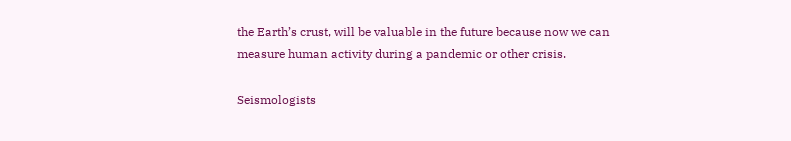the Earth’s crust, will be valuable in the future because now we can measure human activity during a pandemic or other crisis.

Seismologists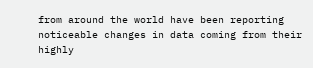from around the world have been reporting noticeable changes in data coming from their highly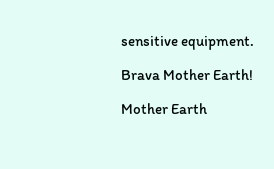sensitive equipment.

Brava Mother Earth!

Mother Earth